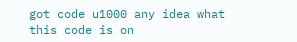got code u1000 any idea what this code is on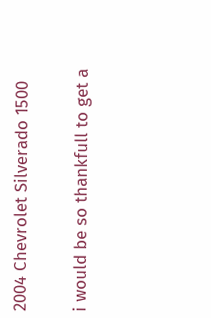2004 Chevrolet Silverado 1500

i would be so thankfull to get a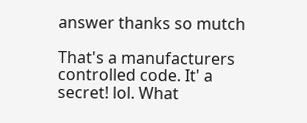answer thanks so mutch

That's a manufacturers controlled code. It' a secret! lol. What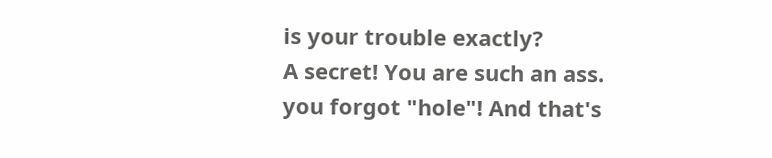is your trouble exactly?
A secret! You are such an ass.
you forgot "hole"! And that's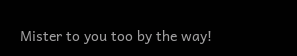Mister to you too by the way!